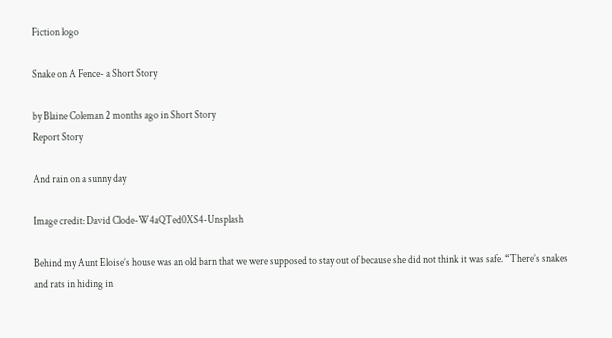Fiction logo

Snake on A Fence- a Short Story

by Blaine Coleman 2 months ago in Short Story
Report Story

And rain on a sunny day

Image credit: David Clode-W4aQTed0XS4-Unsplash

Behind my Aunt Eloise’s house was an old barn that we were supposed to stay out of because she did not think it was safe. “There’s snakes and rats in hiding in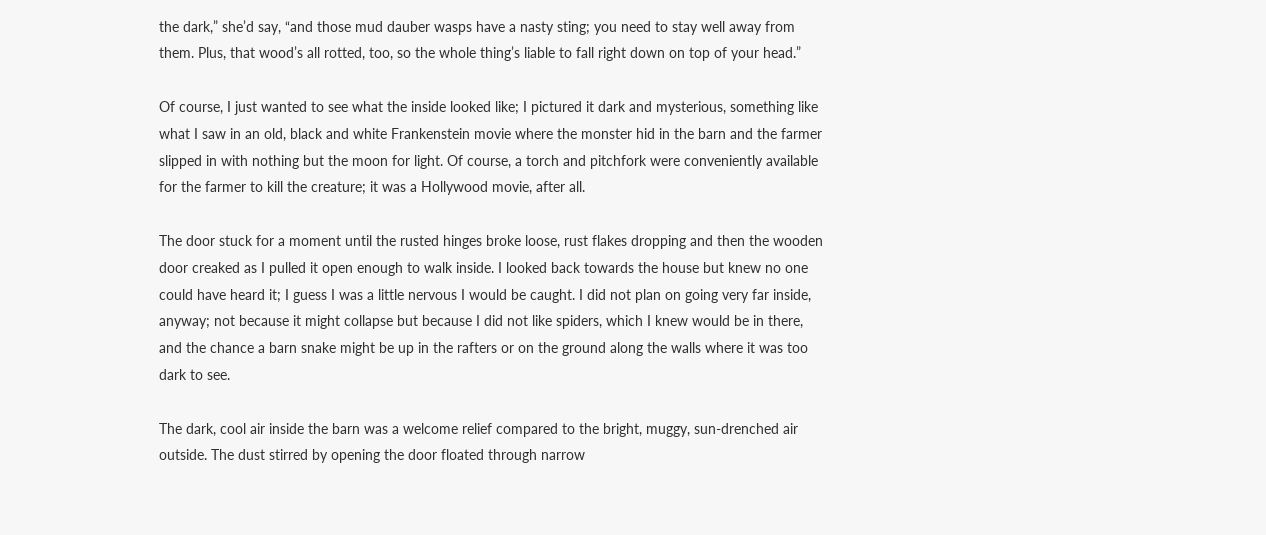the dark,” she’d say, “and those mud dauber wasps have a nasty sting; you need to stay well away from them. Plus, that wood’s all rotted, too, so the whole thing’s liable to fall right down on top of your head.”

Of course, I just wanted to see what the inside looked like; I pictured it dark and mysterious, something like what I saw in an old, black and white Frankenstein movie where the monster hid in the barn and the farmer slipped in with nothing but the moon for light. Of course, a torch and pitchfork were conveniently available for the farmer to kill the creature; it was a Hollywood movie, after all.

The door stuck for a moment until the rusted hinges broke loose, rust flakes dropping and then the wooden door creaked as I pulled it open enough to walk inside. I looked back towards the house but knew no one could have heard it; I guess I was a little nervous I would be caught. I did not plan on going very far inside, anyway; not because it might collapse but because I did not like spiders, which I knew would be in there, and the chance a barn snake might be up in the rafters or on the ground along the walls where it was too dark to see.

The dark, cool air inside the barn was a welcome relief compared to the bright, muggy, sun-drenched air outside. The dust stirred by opening the door floated through narrow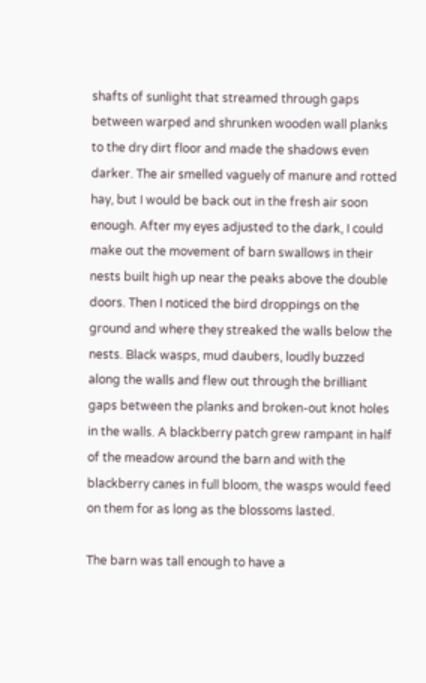shafts of sunlight that streamed through gaps between warped and shrunken wooden wall planks to the dry dirt floor and made the shadows even darker. The air smelled vaguely of manure and rotted hay, but I would be back out in the fresh air soon enough. After my eyes adjusted to the dark, I could make out the movement of barn swallows in their nests built high up near the peaks above the double doors. Then I noticed the bird droppings on the ground and where they streaked the walls below the nests. Black wasps, mud daubers, loudly buzzed along the walls and flew out through the brilliant gaps between the planks and broken-out knot holes in the walls. A blackberry patch grew rampant in half of the meadow around the barn and with the blackberry canes in full bloom, the wasps would feed on them for as long as the blossoms lasted.

The barn was tall enough to have a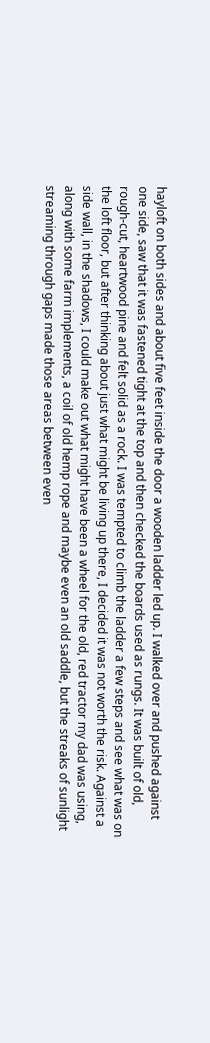hayloft on both sides and about five feet inside the door a wooden ladder led up. I walked over and pushed against one side, saw that it was fastened tight at the top and then checked the boards used as rungs. It was built of old, rough-cut, heartwood pine and felt solid as a rock. I was tempted to climb the ladder a few steps and see what was on the loft floor, but after thinking about just what might be living up there, I decided it was not worth the risk. Against a side wall, in the shadows, I could make out what might have been a wheel for the old, red tractor my dad was using, along with some farm implements, a coil of old hemp rope and maybe even an old saddle, but the streaks of sunlight streaming through gaps made those areas between even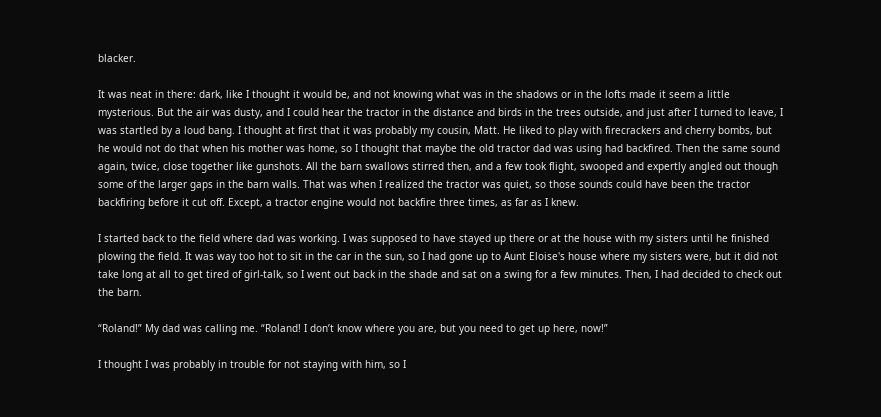blacker.

It was neat in there: dark, like I thought it would be, and not knowing what was in the shadows or in the lofts made it seem a little mysterious. But the air was dusty, and I could hear the tractor in the distance and birds in the trees outside, and just after I turned to leave, I was startled by a loud bang. I thought at first that it was probably my cousin, Matt. He liked to play with firecrackers and cherry bombs, but he would not do that when his mother was home, so I thought that maybe the old tractor dad was using had backfired. Then the same sound again, twice, close together like gunshots. All the barn swallows stirred then, and a few took flight, swooped and expertly angled out though some of the larger gaps in the barn walls. That was when I realized the tractor was quiet, so those sounds could have been the tractor backfiring before it cut off. Except, a tractor engine would not backfire three times, as far as I knew.

I started back to the field where dad was working. I was supposed to have stayed up there or at the house with my sisters until he finished plowing the field. It was way too hot to sit in the car in the sun, so I had gone up to Aunt Eloise's house where my sisters were, but it did not take long at all to get tired of girl-talk, so I went out back in the shade and sat on a swing for a few minutes. Then, I had decided to check out the barn.

“Roland!” My dad was calling me. “Roland! I don’t know where you are, but you need to get up here, now!”

I thought I was probably in trouble for not staying with him, so I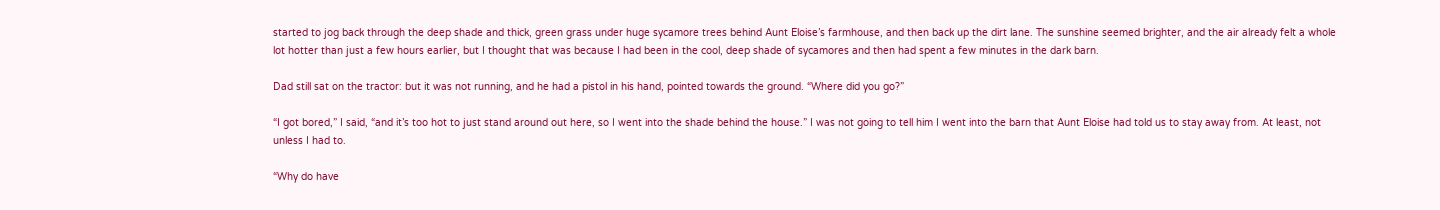started to jog back through the deep shade and thick, green grass under huge sycamore trees behind Aunt Eloise’s farmhouse, and then back up the dirt lane. The sunshine seemed brighter, and the air already felt a whole lot hotter than just a few hours earlier, but I thought that was because I had been in the cool, deep shade of sycamores and then had spent a few minutes in the dark barn.

Dad still sat on the tractor: but it was not running, and he had a pistol in his hand, pointed towards the ground. “Where did you go?”

“I got bored,” I said, “and it’s too hot to just stand around out here, so I went into the shade behind the house.” I was not going to tell him I went into the barn that Aunt Eloise had told us to stay away from. At least, not unless I had to.

“Why do have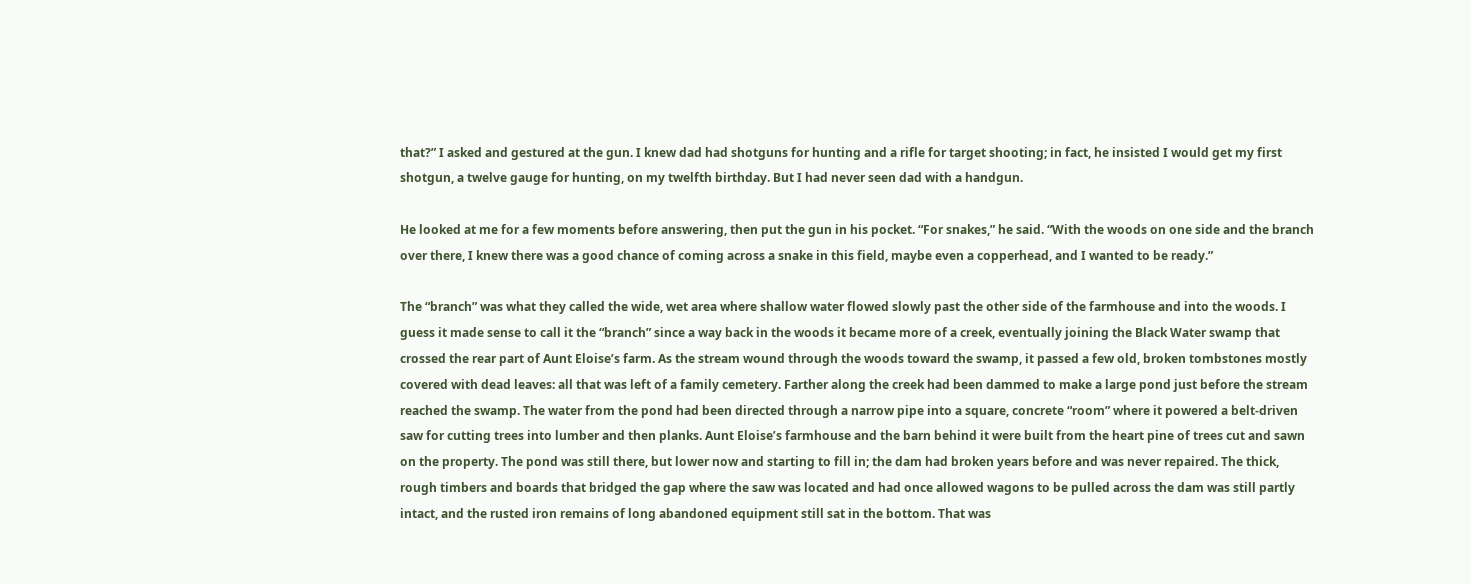that?” I asked and gestured at the gun. I knew dad had shotguns for hunting and a rifle for target shooting; in fact, he insisted I would get my first shotgun, a twelve gauge for hunting, on my twelfth birthday. But I had never seen dad with a handgun.

He looked at me for a few moments before answering, then put the gun in his pocket. “For snakes,” he said. “With the woods on one side and the branch over there, I knew there was a good chance of coming across a snake in this field, maybe even a copperhead, and I wanted to be ready.”

The “branch” was what they called the wide, wet area where shallow water flowed slowly past the other side of the farmhouse and into the woods. I guess it made sense to call it the “branch” since a way back in the woods it became more of a creek, eventually joining the Black Water swamp that crossed the rear part of Aunt Eloise’s farm. As the stream wound through the woods toward the swamp, it passed a few old, broken tombstones mostly covered with dead leaves: all that was left of a family cemetery. Farther along the creek had been dammed to make a large pond just before the stream reached the swamp. The water from the pond had been directed through a narrow pipe into a square, concrete “room” where it powered a belt-driven saw for cutting trees into lumber and then planks. Aunt Eloise’s farmhouse and the barn behind it were built from the heart pine of trees cut and sawn on the property. The pond was still there, but lower now and starting to fill in; the dam had broken years before and was never repaired. The thick, rough timbers and boards that bridged the gap where the saw was located and had once allowed wagons to be pulled across the dam was still partly intact, and the rusted iron remains of long abandoned equipment still sat in the bottom. That was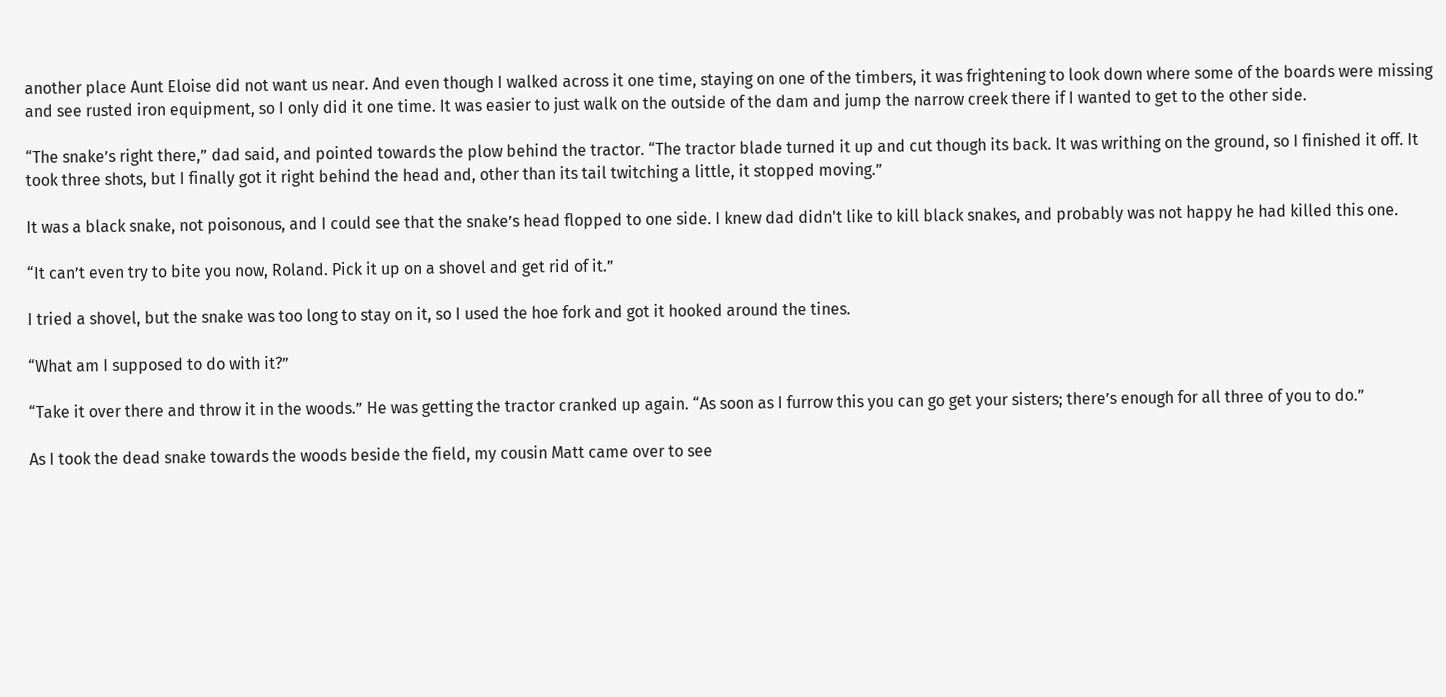another place Aunt Eloise did not want us near. And even though I walked across it one time, staying on one of the timbers, it was frightening to look down where some of the boards were missing and see rusted iron equipment, so I only did it one time. It was easier to just walk on the outside of the dam and jump the narrow creek there if I wanted to get to the other side.

“The snake’s right there,” dad said, and pointed towards the plow behind the tractor. “The tractor blade turned it up and cut though its back. It was writhing on the ground, so I finished it off. It took three shots, but I finally got it right behind the head and, other than its tail twitching a little, it stopped moving.”

It was a black snake, not poisonous, and I could see that the snake’s head flopped to one side. I knew dad didn't like to kill black snakes, and probably was not happy he had killed this one.

“It can’t even try to bite you now, Roland. Pick it up on a shovel and get rid of it.”

I tried a shovel, but the snake was too long to stay on it, so I used the hoe fork and got it hooked around the tines.

“What am I supposed to do with it?”

“Take it over there and throw it in the woods.” He was getting the tractor cranked up again. “As soon as I furrow this you can go get your sisters; there’s enough for all three of you to do.”

As I took the dead snake towards the woods beside the field, my cousin Matt came over to see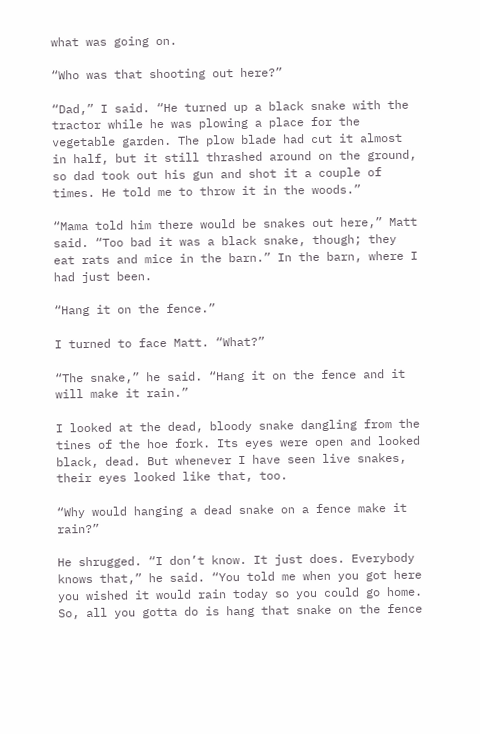what was going on.

“Who was that shooting out here?”

“Dad,” I said. “He turned up a black snake with the tractor while he was plowing a place for the vegetable garden. The plow blade had cut it almost in half, but it still thrashed around on the ground, so dad took out his gun and shot it a couple of times. He told me to throw it in the woods.”

“Mama told him there would be snakes out here,” Matt said. “Too bad it was a black snake, though; they eat rats and mice in the barn.” In the barn, where I had just been.

“Hang it on the fence.”

I turned to face Matt. “What?”

“The snake,” he said. “Hang it on the fence and it will make it rain.”

I looked at the dead, bloody snake dangling from the tines of the hoe fork. Its eyes were open and looked black, dead. But whenever I have seen live snakes, their eyes looked like that, too.

“Why would hanging a dead snake on a fence make it rain?”

He shrugged. “I don’t know. It just does. Everybody knows that,” he said. “You told me when you got here you wished it would rain today so you could go home. So, all you gotta do is hang that snake on the fence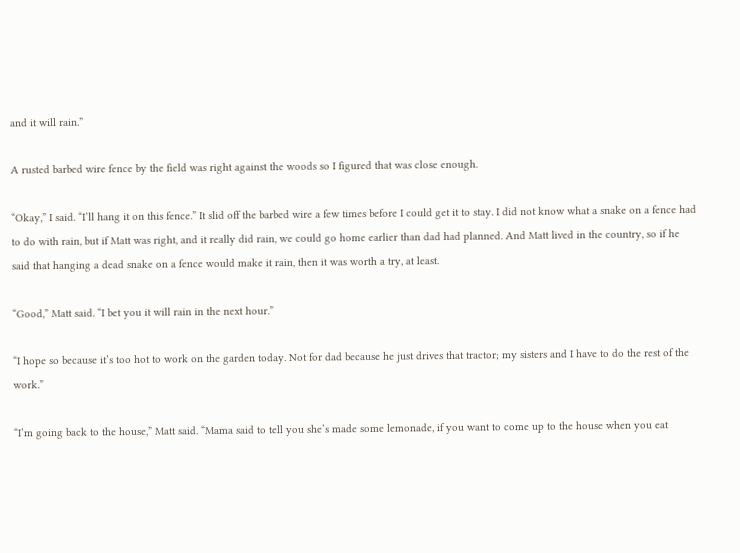and it will rain.”

A rusted barbed wire fence by the field was right against the woods so I figured that was close enough.

“Okay,” I said. “I’ll hang it on this fence.” It slid off the barbed wire a few times before I could get it to stay. I did not know what a snake on a fence had to do with rain, but if Matt was right, and it really did rain, we could go home earlier than dad had planned. And Matt lived in the country, so if he said that hanging a dead snake on a fence would make it rain, then it was worth a try, at least.

“Good,” Matt said. “I bet you it will rain in the next hour.”

“I hope so because it’s too hot to work on the garden today. Not for dad because he just drives that tractor; my sisters and I have to do the rest of the work.”

“I’m going back to the house,” Matt said. “Mama said to tell you she’s made some lemonade, if you want to come up to the house when you eat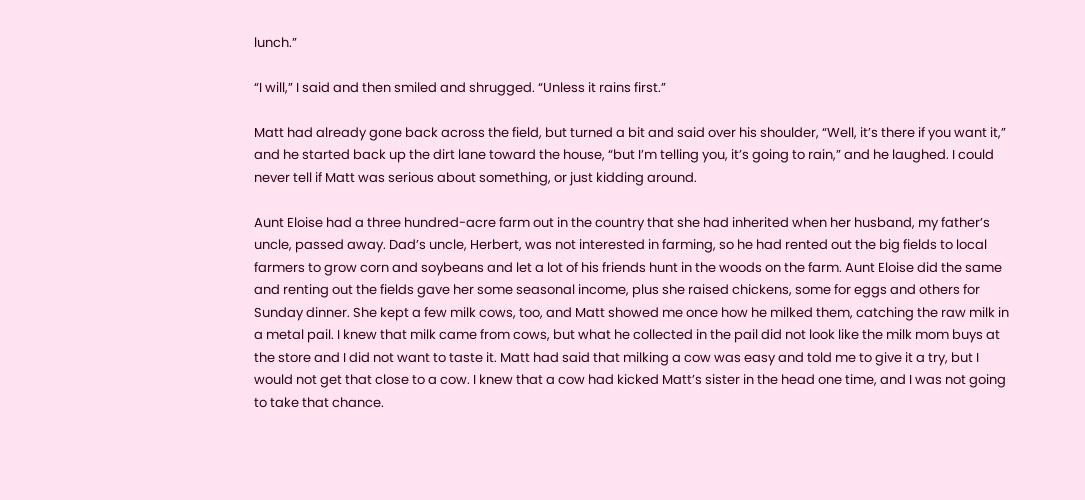lunch.”

“I will,” I said and then smiled and shrugged. “Unless it rains first.”

Matt had already gone back across the field, but turned a bit and said over his shoulder, “Well, it’s there if you want it,” and he started back up the dirt lane toward the house, “but I’m telling you, it’s going to rain,” and he laughed. I could never tell if Matt was serious about something, or just kidding around.

Aunt Eloise had a three hundred-acre farm out in the country that she had inherited when her husband, my father’s uncle, passed away. Dad’s uncle, Herbert, was not interested in farming, so he had rented out the big fields to local farmers to grow corn and soybeans and let a lot of his friends hunt in the woods on the farm. Aunt Eloise did the same and renting out the fields gave her some seasonal income, plus she raised chickens, some for eggs and others for Sunday dinner. She kept a few milk cows, too, and Matt showed me once how he milked them, catching the raw milk in a metal pail. I knew that milk came from cows, but what he collected in the pail did not look like the milk mom buys at the store and I did not want to taste it. Matt had said that milking a cow was easy and told me to give it a try, but I would not get that close to a cow. I knew that a cow had kicked Matt’s sister in the head one time, and I was not going to take that chance.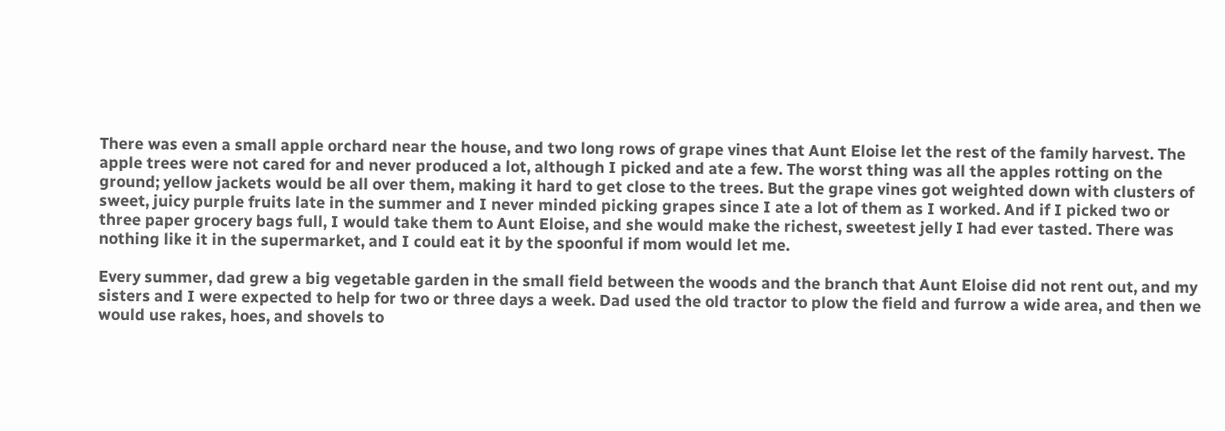There was even a small apple orchard near the house, and two long rows of grape vines that Aunt Eloise let the rest of the family harvest. The apple trees were not cared for and never produced a lot, although I picked and ate a few. The worst thing was all the apples rotting on the ground; yellow jackets would be all over them, making it hard to get close to the trees. But the grape vines got weighted down with clusters of sweet, juicy purple fruits late in the summer and I never minded picking grapes since I ate a lot of them as I worked. And if I picked two or three paper grocery bags full, I would take them to Aunt Eloise, and she would make the richest, sweetest jelly I had ever tasted. There was nothing like it in the supermarket, and I could eat it by the spoonful if mom would let me.

Every summer, dad grew a big vegetable garden in the small field between the woods and the branch that Aunt Eloise did not rent out, and my sisters and I were expected to help for two or three days a week. Dad used the old tractor to plow the field and furrow a wide area, and then we would use rakes, hoes, and shovels to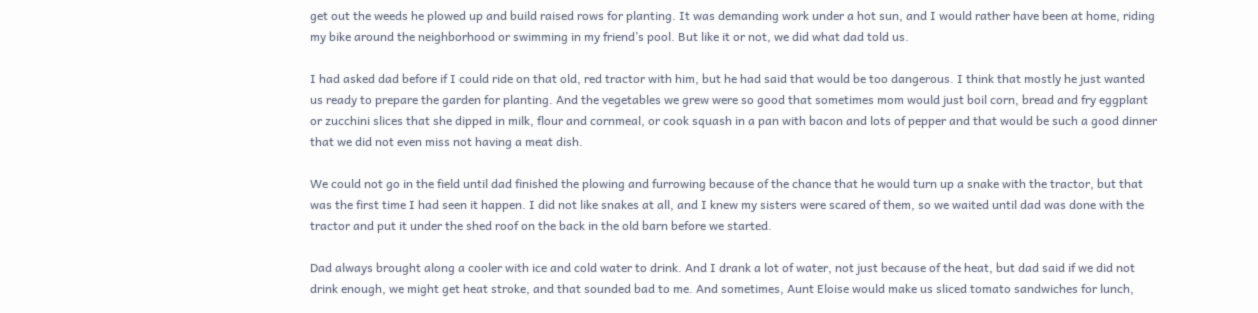get out the weeds he plowed up and build raised rows for planting. It was demanding work under a hot sun, and I would rather have been at home, riding my bike around the neighborhood or swimming in my friend’s pool. But like it or not, we did what dad told us.

I had asked dad before if I could ride on that old, red tractor with him, but he had said that would be too dangerous. I think that mostly he just wanted us ready to prepare the garden for planting. And the vegetables we grew were so good that sometimes mom would just boil corn, bread and fry eggplant or zucchini slices that she dipped in milk, flour and cornmeal, or cook squash in a pan with bacon and lots of pepper and that would be such a good dinner that we did not even miss not having a meat dish.

We could not go in the field until dad finished the plowing and furrowing because of the chance that he would turn up a snake with the tractor, but that was the first time I had seen it happen. I did not like snakes at all, and I knew my sisters were scared of them, so we waited until dad was done with the tractor and put it under the shed roof on the back in the old barn before we started.

Dad always brought along a cooler with ice and cold water to drink. And I drank a lot of water, not just because of the heat, but dad said if we did not drink enough, we might get heat stroke, and that sounded bad to me. And sometimes, Aunt Eloise would make us sliced tomato sandwiches for lunch,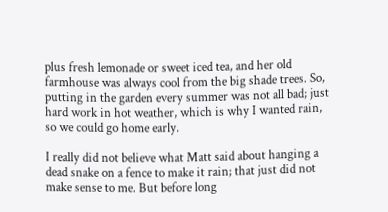plus fresh lemonade or sweet iced tea, and her old farmhouse was always cool from the big shade trees. So, putting in the garden every summer was not all bad; just hard work in hot weather, which is why I wanted rain, so we could go home early.

I really did not believe what Matt said about hanging a dead snake on a fence to make it rain; that just did not make sense to me. But before long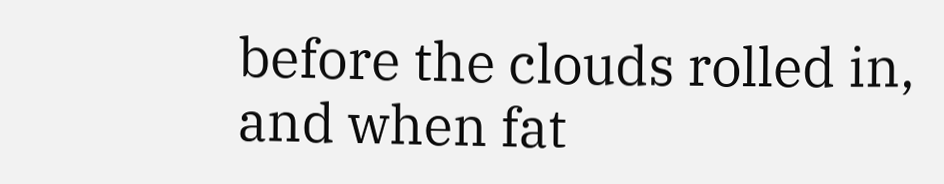before the clouds rolled in, and when fat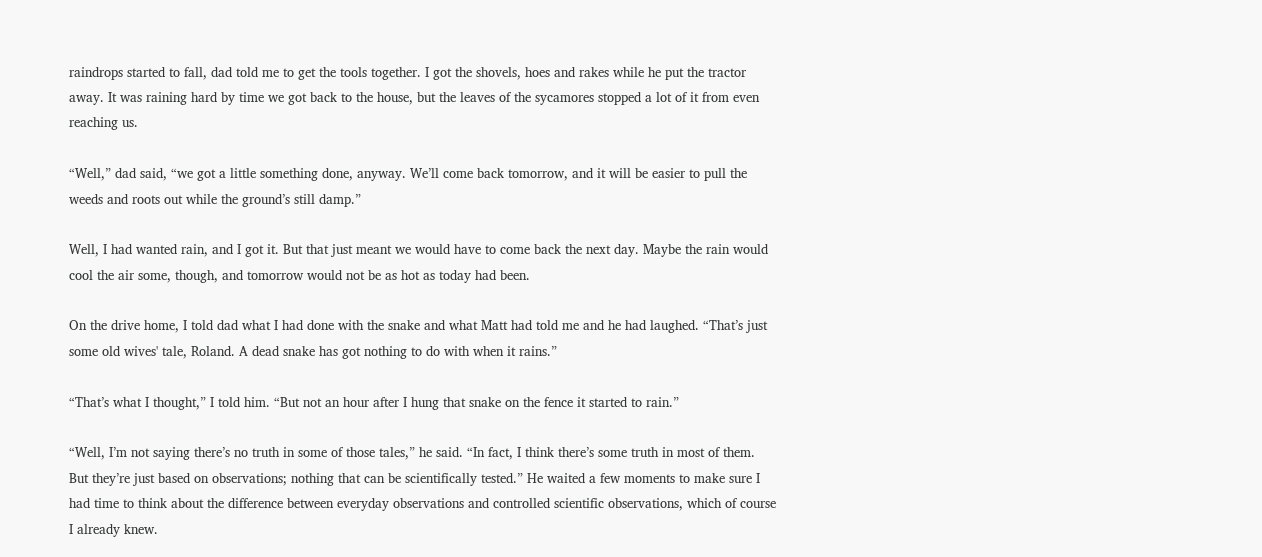raindrops started to fall, dad told me to get the tools together. I got the shovels, hoes and rakes while he put the tractor away. It was raining hard by time we got back to the house, but the leaves of the sycamores stopped a lot of it from even reaching us.

“Well,” dad said, “we got a little something done, anyway. We’ll come back tomorrow, and it will be easier to pull the weeds and roots out while the ground’s still damp.”

Well, I had wanted rain, and I got it. But that just meant we would have to come back the next day. Maybe the rain would cool the air some, though, and tomorrow would not be as hot as today had been.

On the drive home, I told dad what I had done with the snake and what Matt had told me and he had laughed. “That’s just some old wives' tale, Roland. A dead snake has got nothing to do with when it rains.”

“That’s what I thought,” I told him. “But not an hour after I hung that snake on the fence it started to rain.”

“Well, I’m not saying there’s no truth in some of those tales,” he said. “In fact, I think there’s some truth in most of them. But they’re just based on observations; nothing that can be scientifically tested.” He waited a few moments to make sure I had time to think about the difference between everyday observations and controlled scientific observations, which of course I already knew.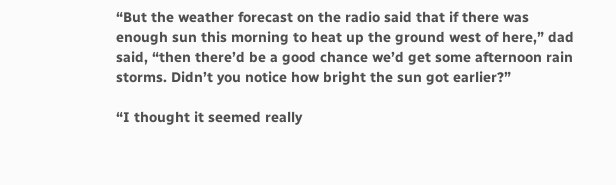“But the weather forecast on the radio said that if there was enough sun this morning to heat up the ground west of here,” dad said, “then there’d be a good chance we’d get some afternoon rain storms. Didn’t you notice how bright the sun got earlier?”

“I thought it seemed really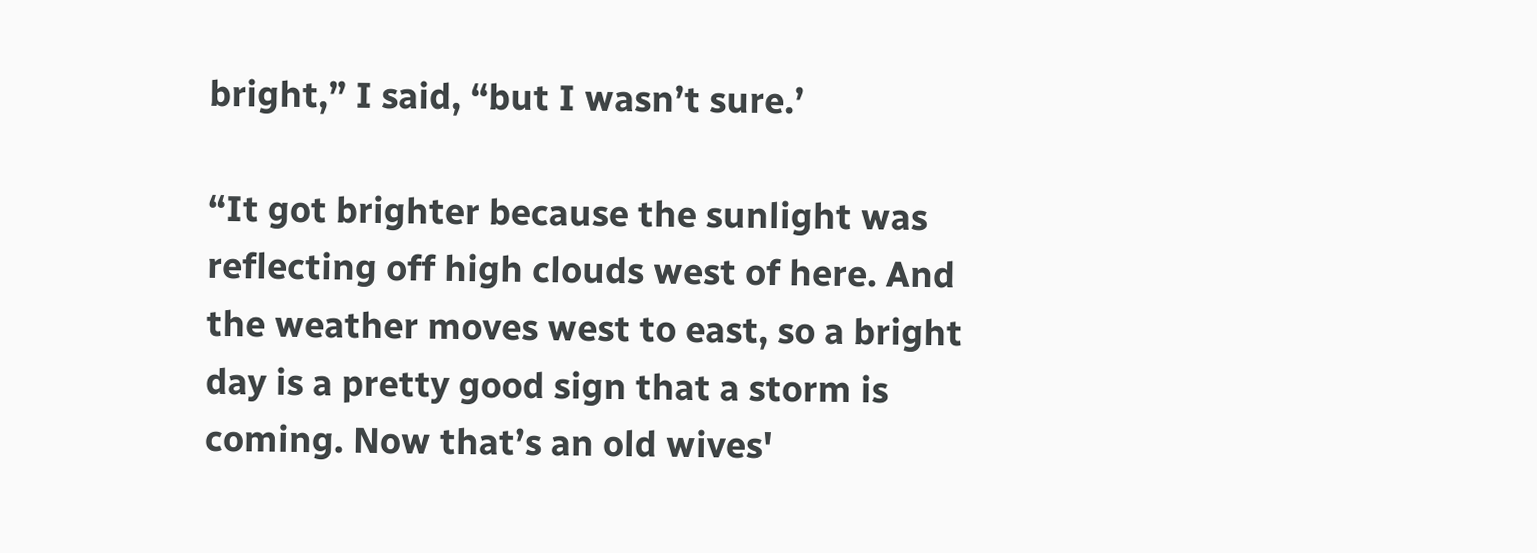bright,” I said, “but I wasn’t sure.’

“It got brighter because the sunlight was reflecting off high clouds west of here. And the weather moves west to east, so a bright day is a pretty good sign that a storm is coming. Now that’s an old wives'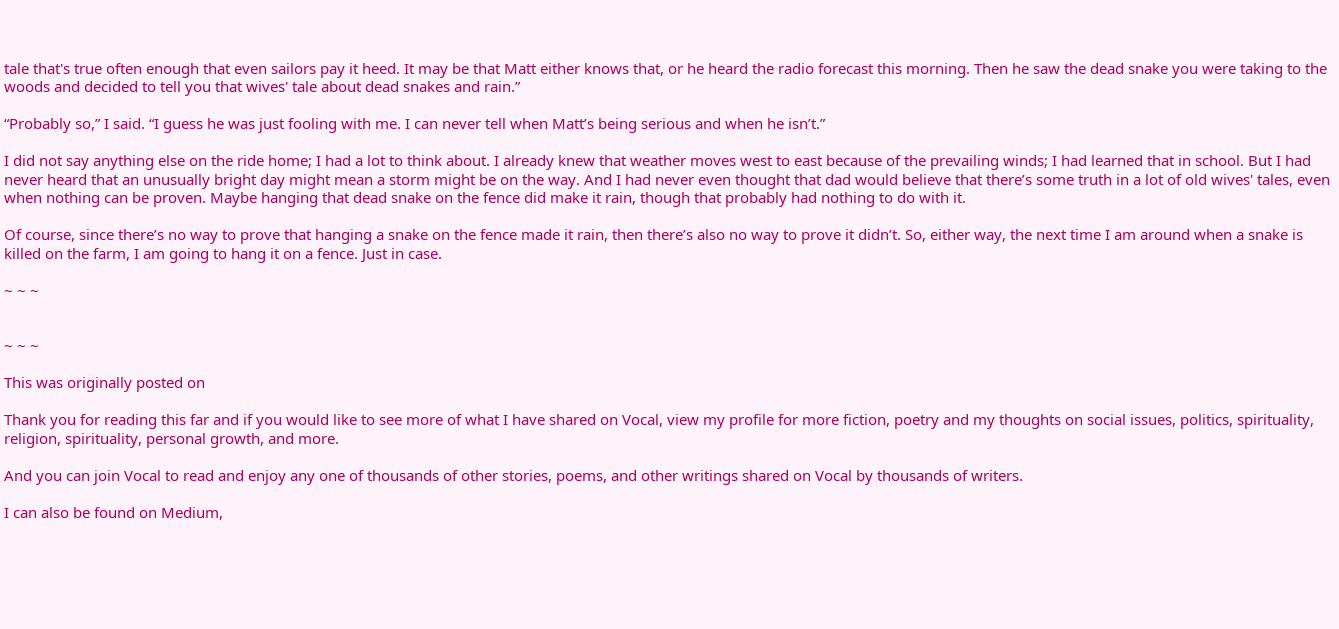tale that's true often enough that even sailors pay it heed. It may be that Matt either knows that, or he heard the radio forecast this morning. Then he saw the dead snake you were taking to the woods and decided to tell you that wives' tale about dead snakes and rain.”

“Probably so,” I said. “I guess he was just fooling with me. I can never tell when Matt’s being serious and when he isn’t.”

I did not say anything else on the ride home; I had a lot to think about. I already knew that weather moves west to east because of the prevailing winds; I had learned that in school. But I had never heard that an unusually bright day might mean a storm might be on the way. And I had never even thought that dad would believe that there’s some truth in a lot of old wives' tales, even when nothing can be proven. Maybe hanging that dead snake on the fence did make it rain, though that probably had nothing to do with it.

Of course, since there’s no way to prove that hanging a snake on the fence made it rain, then there’s also no way to prove it didn’t. So, either way, the next time I am around when a snake is killed on the farm, I am going to hang it on a fence. Just in case.

~ ~ ~


~ ~ ~

This was originally posted on

Thank you for reading this far and if you would like to see more of what I have shared on Vocal, view my profile for more fiction, poetry and my thoughts on social issues, politics, spirituality, religion, spirituality, personal growth, and more.

And you can join Vocal to read and enjoy any one of thousands of other stories, poems, and other writings shared on Vocal by thousands of writers.

I can also be found on Medium,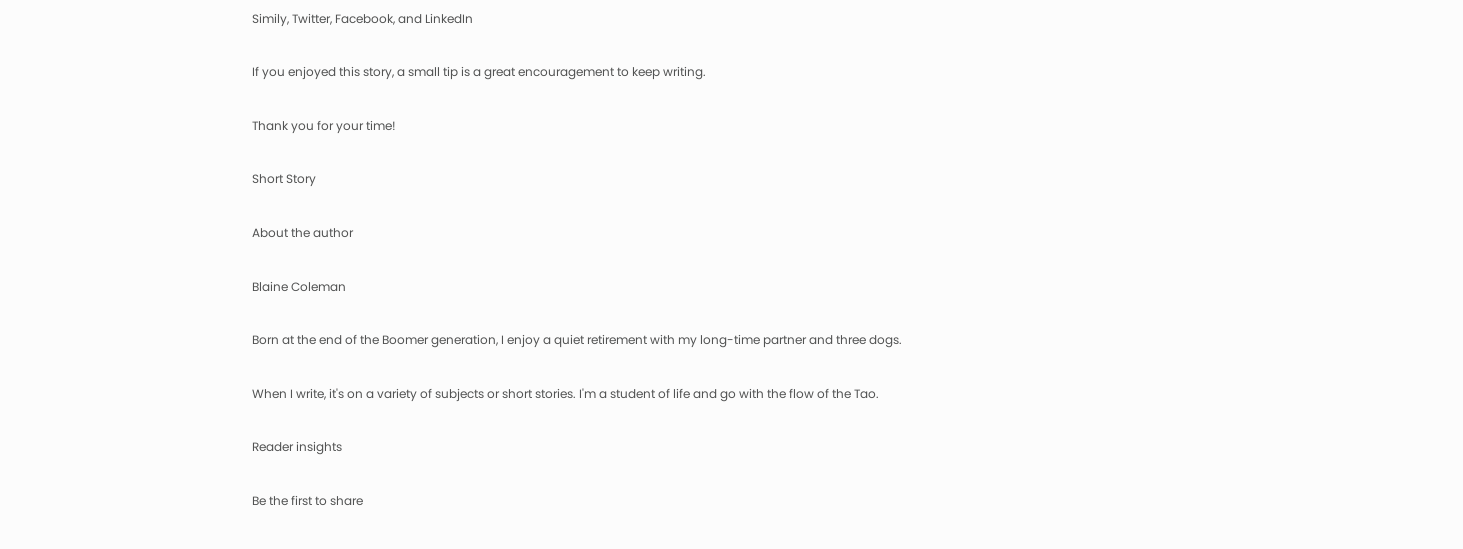Simily, Twitter, Facebook, and LinkedIn

If you enjoyed this story, a small tip is a great encouragement to keep writing.

Thank you for your time!

Short Story

About the author

Blaine Coleman

Born at the end of the Boomer generation, I enjoy a quiet retirement with my long-time partner and three dogs.

When I write, it's on a variety of subjects or short stories. I'm a student of life and go with the flow of the Tao.

Reader insights

Be the first to share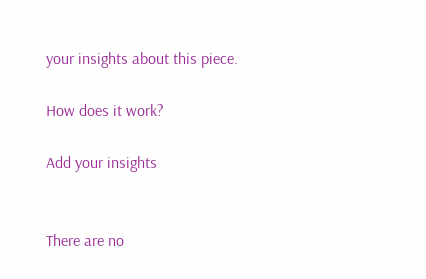your insights about this piece.

How does it work?

Add your insights


There are no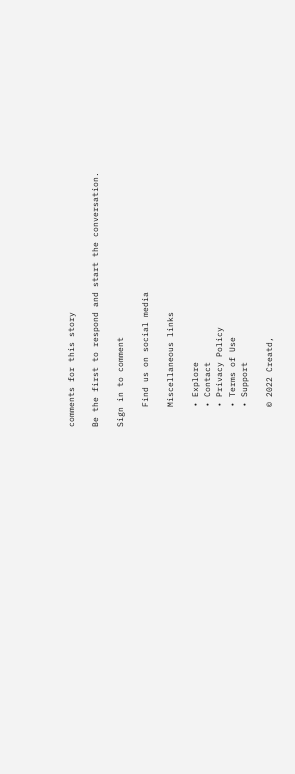comments for this story

Be the first to respond and start the conversation.

Sign in to comment

    Find us on social media

    Miscellaneous links

    • Explore
    • Contact
    • Privacy Policy
    • Terms of Use
    • Support

    © 2022 Creatd,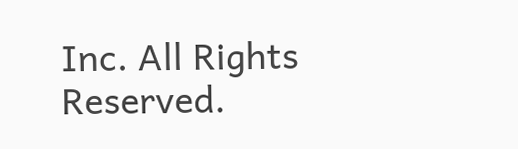Inc. All Rights Reserved.